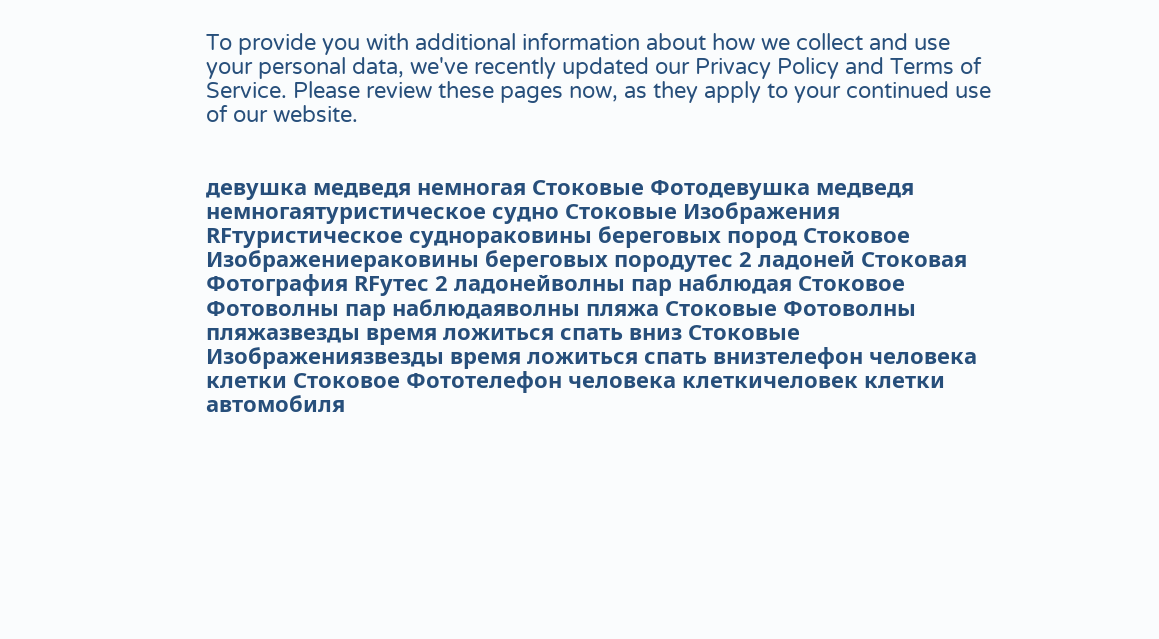To provide you with additional information about how we collect and use your personal data, we've recently updated our Privacy Policy and Terms of Service. Please review these pages now, as they apply to your continued use of our website.


девушка медведя немногая Стоковые Фотодевушка медведя немногаятуристическое судно Стоковые Изображения RFтуристическое суднораковины береговых пород Стоковое Изображениераковины береговых породутес 2 ладоней Стоковая Фотография RFутес 2 ладонейволны пар наблюдая Стоковое Фотоволны пар наблюдаяволны пляжа Стоковые Фотоволны пляжазвезды время ложиться спать вниз Стоковые Изображениязвезды время ложиться спать внизтелефон человека клетки Стоковое Фототелефон человека клеткичеловек клетки автомобиля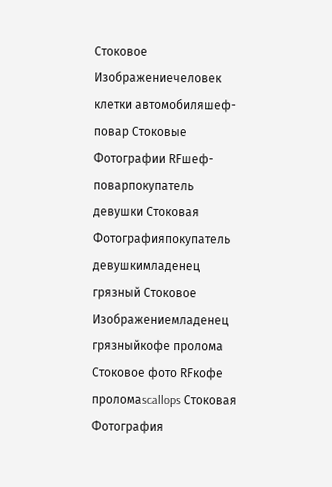Стоковое Изображениечеловек клетки автомобиляшеф-повар Стоковые Фотографии RFшеф-поварпокупатель девушки Стоковая Фотографияпокупатель девушкимладенец грязный Стоковое Изображениемладенец грязныйкофе пролома Стоковое фото RFкофе проломаscallops Стоковая Фотография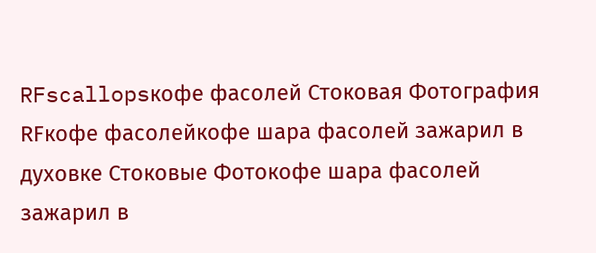RFscallopsкофе фасолей Стоковая Фотография RFкофе фасолейкофе шара фасолей зажарил в духовке Стоковые Фотокофе шара фасолей зажарил в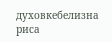духовкебелизна риса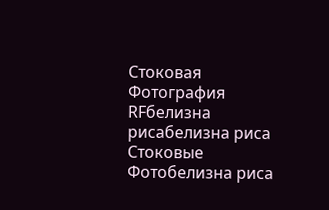Стоковая Фотография RFбелизна рисабелизна риса Стоковые Фотобелизна риса